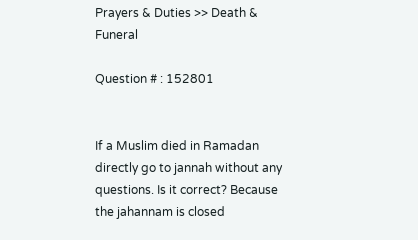Prayers & Duties >> Death & Funeral

Question # : 152801


If a Muslim died in Ramadan directly go to jannah without any questions. Is it correct? Because the jahannam is closed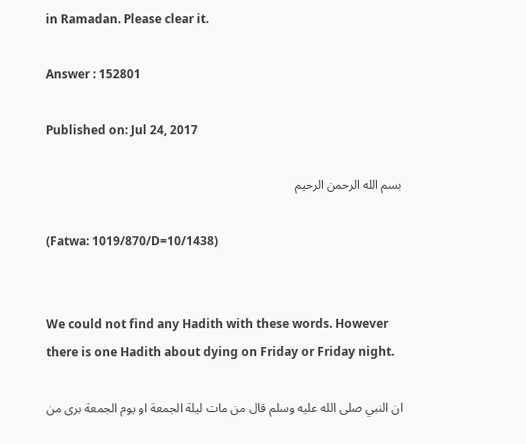in Ramadan. Please clear it.

Answer : 152801

Published on: Jul 24, 2017

بسم الله الرحمن الرحيم

(Fatwa: 1019/870/D=10/1438)


We could not find any Hadith with these words. However there is one Hadith about dying on Friday or Friday night.

ان النبي صلى الله عليه وسلم قال من مات ليلة الجمعة او يوم الجمعة برى من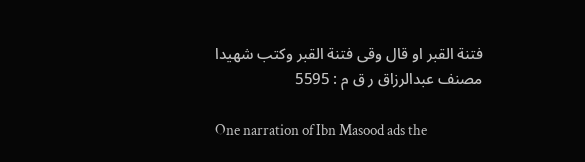فتنة القبر او قال وقى فتنة القبر وكتب شهيدا مصنف عبدالرزاق ر ق م : 5595

One narration of Ibn Masood ads the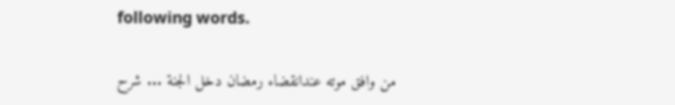following words.

من وافق موته عندانقضاء رمضان دخل الجنة ... شرح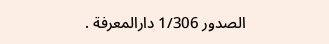الصدور 1/306 دارالمعرفة .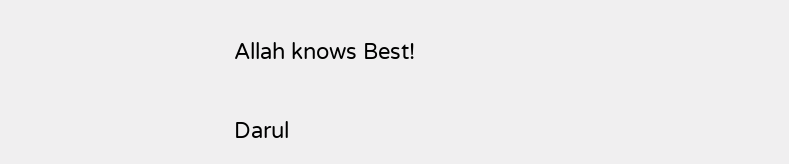Allah knows Best!

Darul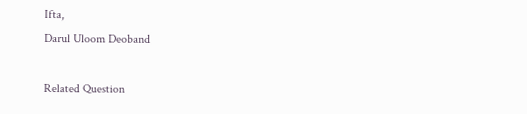Ifta,
Darul Uloom Deoband

Related Question